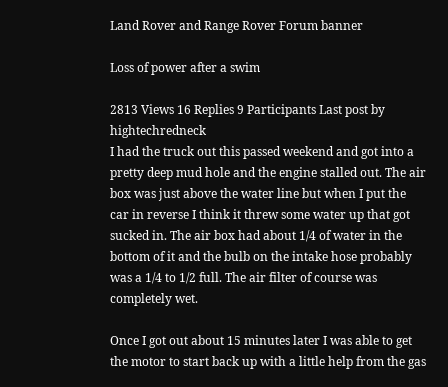Land Rover and Range Rover Forum banner

Loss of power after a swim

2813 Views 16 Replies 9 Participants Last post by  hightechredneck
I had the truck out this passed weekend and got into a pretty deep mud hole and the engine stalled out. The air box was just above the water line but when I put the car in reverse I think it threw some water up that got sucked in. The air box had about 1/4 of water in the bottom of it and the bulb on the intake hose probably was a 1/4 to 1/2 full. The air filter of course was completely wet.

Once I got out about 15 minutes later I was able to get the motor to start back up with a little help from the gas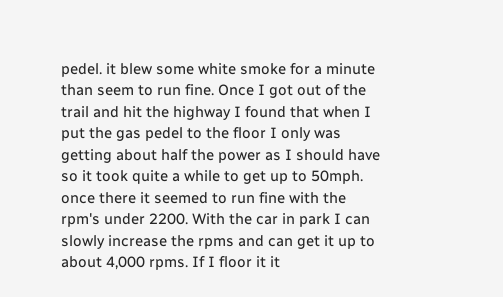pedel. it blew some white smoke for a minute than seem to run fine. Once I got out of the trail and hit the highway I found that when I put the gas pedel to the floor I only was getting about half the power as I should have so it took quite a while to get up to 50mph. once there it seemed to run fine with the rpm's under 2200. With the car in park I can slowly increase the rpms and can get it up to about 4,000 rpms. If I floor it it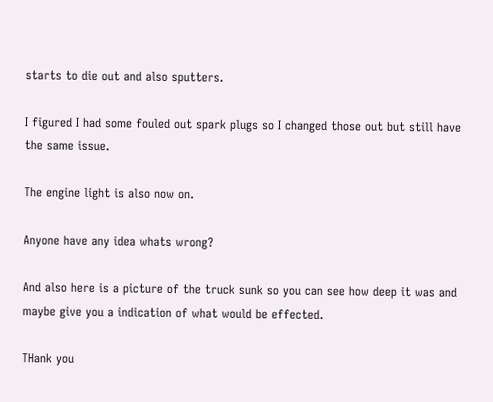starts to die out and also sputters.

I figured I had some fouled out spark plugs so I changed those out but still have the same issue.

The engine light is also now on.

Anyone have any idea whats wrong?

And also here is a picture of the truck sunk so you can see how deep it was and maybe give you a indication of what would be effected.

THank you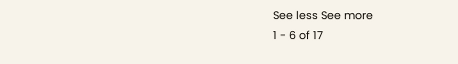See less See more
1 - 6 of 17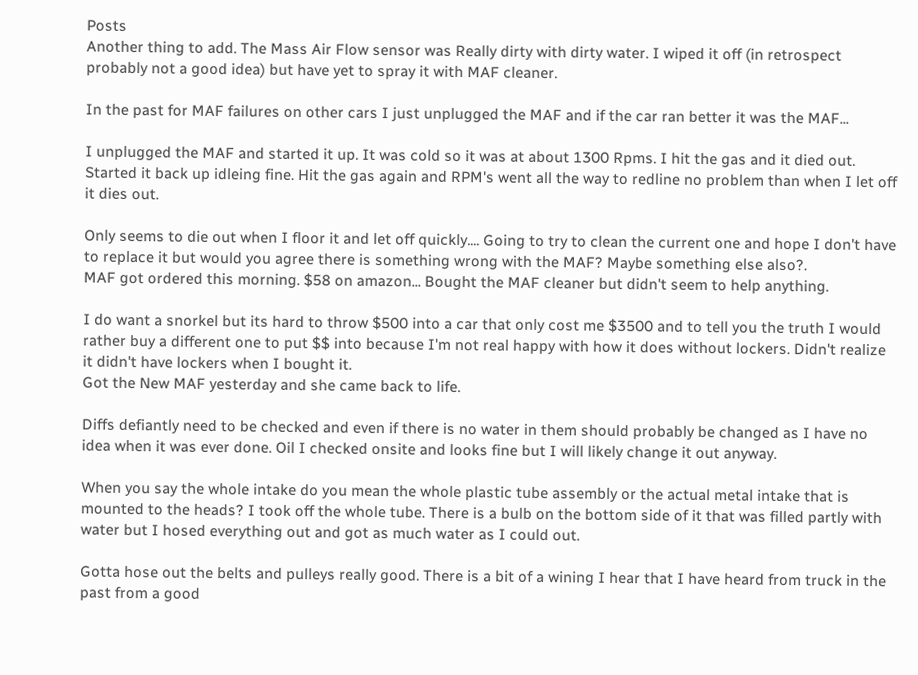Posts
Another thing to add. The Mass Air Flow sensor was Really dirty with dirty water. I wiped it off (in retrospect probably not a good idea) but have yet to spray it with MAF cleaner.

In the past for MAF failures on other cars I just unplugged the MAF and if the car ran better it was the MAF...

I unplugged the MAF and started it up. It was cold so it was at about 1300 Rpms. I hit the gas and it died out. Started it back up idleing fine. Hit the gas again and RPM's went all the way to redline no problem than when I let off it dies out.

Only seems to die out when I floor it and let off quickly.... Going to try to clean the current one and hope I don't have to replace it but would you agree there is something wrong with the MAF? Maybe something else also?.
MAF got ordered this morning. $58 on amazon... Bought the MAF cleaner but didn't seem to help anything.

I do want a snorkel but its hard to throw $500 into a car that only cost me $3500 and to tell you the truth I would rather buy a different one to put $$ into because I'm not real happy with how it does without lockers. Didn't realize it didn't have lockers when I bought it.
Got the New MAF yesterday and she came back to life.

Diffs defiantly need to be checked and even if there is no water in them should probably be changed as I have no idea when it was ever done. Oil I checked onsite and looks fine but I will likely change it out anyway.

When you say the whole intake do you mean the whole plastic tube assembly or the actual metal intake that is mounted to the heads? I took off the whole tube. There is a bulb on the bottom side of it that was filled partly with water but I hosed everything out and got as much water as I could out.

Gotta hose out the belts and pulleys really good. There is a bit of a wining I hear that I have heard from truck in the past from a good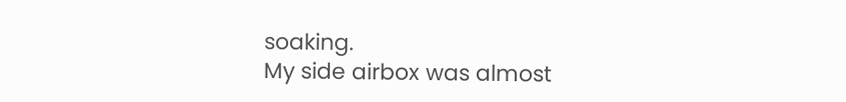soaking.
My side airbox was almost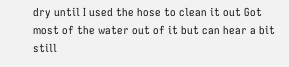dry until I used the hose to clean it out Got most of the water out of it but can hear a bit still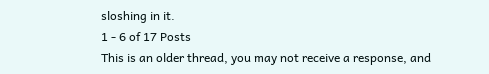sloshing in it.
1 - 6 of 17 Posts
This is an older thread, you may not receive a response, and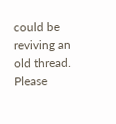could be reviving an old thread. Please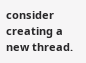consider creating a new thread.